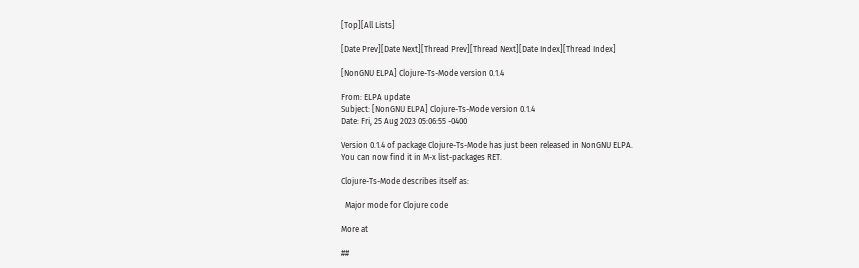[Top][All Lists]

[Date Prev][Date Next][Thread Prev][Thread Next][Date Index][Thread Index]

[NonGNU ELPA] Clojure-Ts-Mode version 0.1.4

From: ELPA update
Subject: [NonGNU ELPA] Clojure-Ts-Mode version 0.1.4
Date: Fri, 25 Aug 2023 05:06:55 -0400

Version 0.1.4 of package Clojure-Ts-Mode has just been released in NonGNU ELPA.
You can now find it in M-x list-packages RET.

Clojure-Ts-Mode describes itself as:

  Major mode for Clojure code

More at

##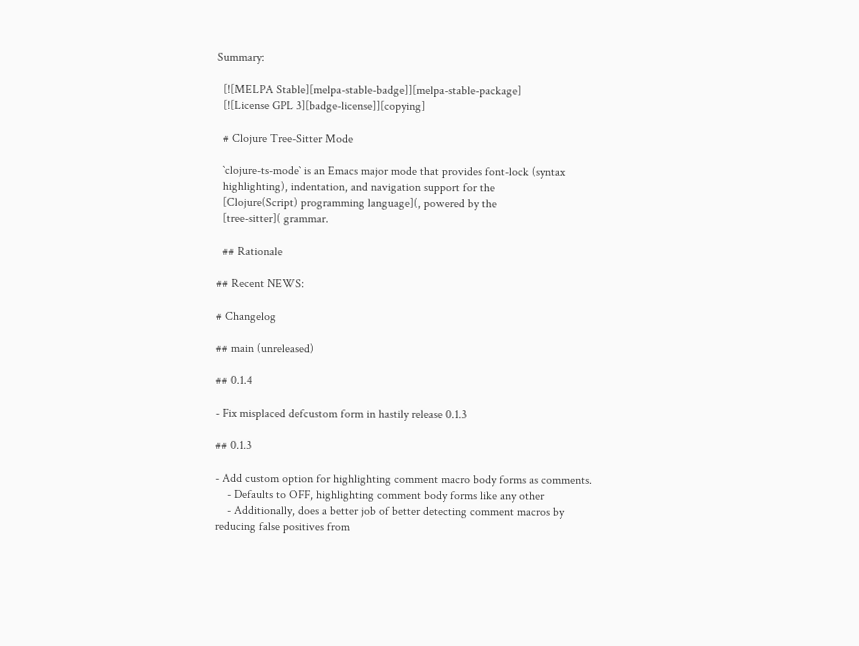Summary:

  [![MELPA Stable][melpa-stable-badge]][melpa-stable-package]
  [![License GPL 3][badge-license]][copying]

  # Clojure Tree-Sitter Mode

  `clojure-ts-mode` is an Emacs major mode that provides font-lock (syntax
  highlighting), indentation, and navigation support for the
  [Clojure(Script) programming language](, powered by the
  [tree-sitter]( grammar.

  ## Rationale

## Recent NEWS:

# Changelog

## main (unreleased)

## 0.1.4

- Fix misplaced defcustom form in hastily release 0.1.3

## 0.1.3

- Add custom option for highlighting comment macro body forms as comments.
    - Defaults to OFF, highlighting comment body forms like any other
    - Additionally, does a better job of better detecting comment macros by
reducing false positives from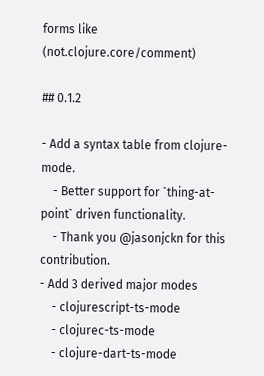forms like (not.clojure.core/comment)

## 0.1.2

- Add a syntax table from clojure-mode.
    - Better support for `thing-at-point` driven functionality.
    - Thank you @jasonjckn for this contribution.
- Add 3 derived major modes
    - clojurescript-ts-mode
    - clojurec-ts-mode
    - clojure-dart-ts-mode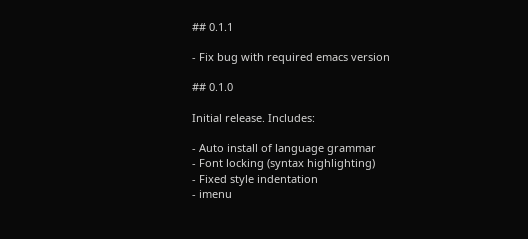## 0.1.1

- Fix bug with required emacs version

## 0.1.0

Initial release. Includes:

- Auto install of language grammar
- Font locking (syntax highlighting)
- Fixed style indentation
- imenu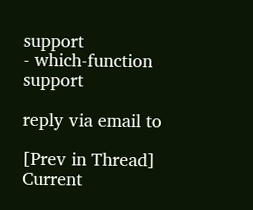support
- which-function support

reply via email to

[Prev in Thread] Current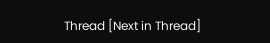Thread [Next in Thread]